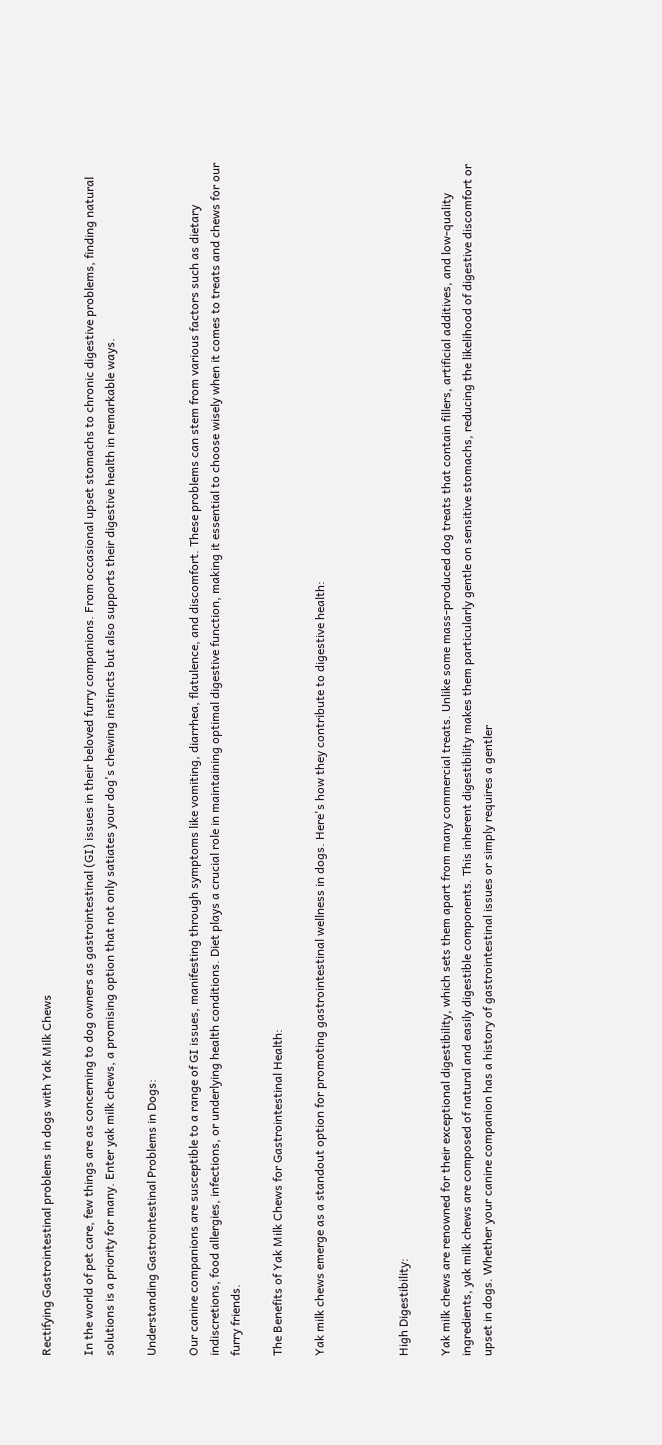Rectifying Gastrointestinal problems in dogs with Yak Milk Chews

In the world of pet care, few things are as concerning to dog owners as gastrointestinal (GI) issues in their beloved furry companions. From occasional upset stomachs to chronic digestive problems, finding natural solutions is a priority for many. Enter yak milk chews, a promising option that not only satiates your dog's chewing instincts but also supports their digestive health in remarkable ways.

Understanding Gastrointestinal Problems in Dogs:

Our canine companions are susceptible to a range of GI issues, manifesting through symptoms like vomiting, diarrhea, flatulence, and discomfort. These problems can stem from various factors such as dietary indiscretions, food allergies, infections, or underlying health conditions. Diet plays a crucial role in maintaining optimal digestive function, making it essential to choose wisely when it comes to treats and chews for our furry friends.

The Benefits of Yak Milk Chews for Gastrointestinal Health:

Yak milk chews emerge as a standout option for promoting gastrointestinal wellness in dogs. Here's how they contribute to digestive health:



High Digestibility:

Yak milk chews are renowned for their exceptional digestibility, which sets them apart from many commercial treats. Unlike some mass-produced dog treats that contain fillers, artificial additives, and low-quality ingredients, yak milk chews are composed of natural and easily digestible components. This inherent digestibility makes them particularly gentle on sensitive stomachs, reducing the likelihood of digestive discomfort or upset in dogs. Whether your canine companion has a history of gastrointestinal issues or simply requires a gentler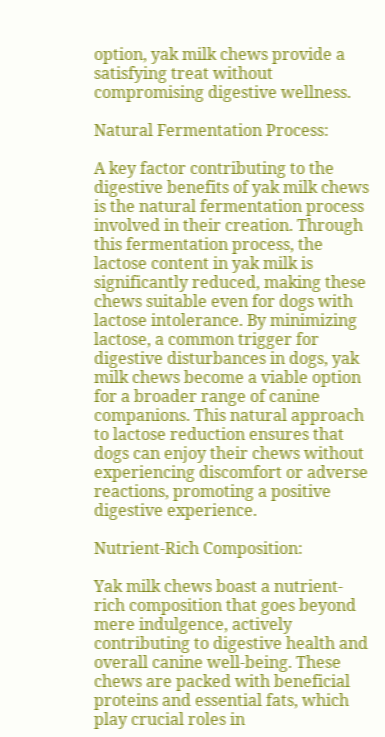option, yak milk chews provide a satisfying treat without compromising digestive wellness.

Natural Fermentation Process:

A key factor contributing to the digestive benefits of yak milk chews is the natural fermentation process involved in their creation. Through this fermentation process, the lactose content in yak milk is significantly reduced, making these chews suitable even for dogs with lactose intolerance. By minimizing lactose, a common trigger for digestive disturbances in dogs, yak milk chews become a viable option for a broader range of canine companions. This natural approach to lactose reduction ensures that dogs can enjoy their chews without experiencing discomfort or adverse reactions, promoting a positive digestive experience.

Nutrient-Rich Composition:

Yak milk chews boast a nutrient-rich composition that goes beyond mere indulgence, actively contributing to digestive health and overall canine well-being. These chews are packed with beneficial proteins and essential fats, which play crucial roles in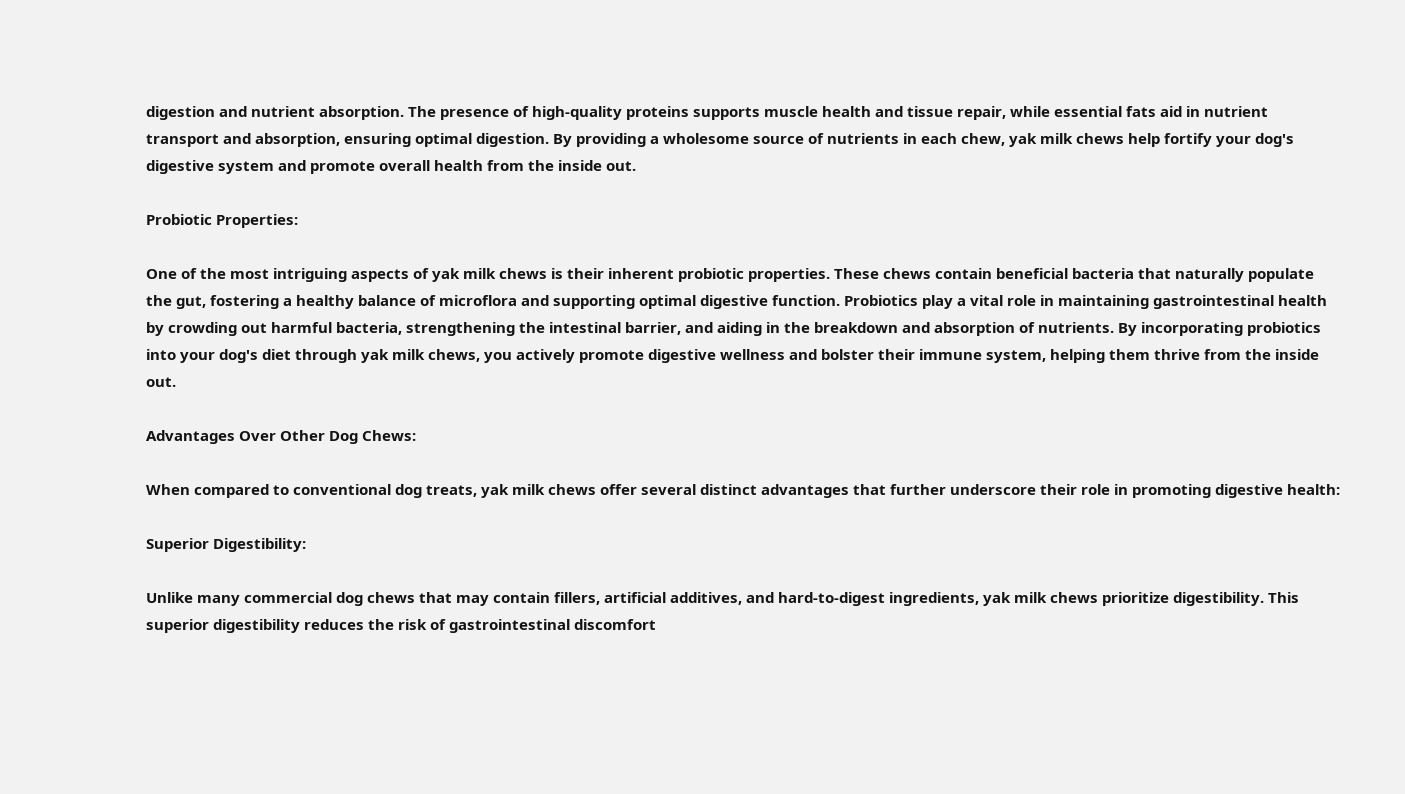digestion and nutrient absorption. The presence of high-quality proteins supports muscle health and tissue repair, while essential fats aid in nutrient transport and absorption, ensuring optimal digestion. By providing a wholesome source of nutrients in each chew, yak milk chews help fortify your dog's digestive system and promote overall health from the inside out.

Probiotic Properties:

One of the most intriguing aspects of yak milk chews is their inherent probiotic properties. These chews contain beneficial bacteria that naturally populate the gut, fostering a healthy balance of microflora and supporting optimal digestive function. Probiotics play a vital role in maintaining gastrointestinal health by crowding out harmful bacteria, strengthening the intestinal barrier, and aiding in the breakdown and absorption of nutrients. By incorporating probiotics into your dog's diet through yak milk chews, you actively promote digestive wellness and bolster their immune system, helping them thrive from the inside out.

Advantages Over Other Dog Chews:

When compared to conventional dog treats, yak milk chews offer several distinct advantages that further underscore their role in promoting digestive health:

Superior Digestibility:

Unlike many commercial dog chews that may contain fillers, artificial additives, and hard-to-digest ingredients, yak milk chews prioritize digestibility. This superior digestibility reduces the risk of gastrointestinal discomfort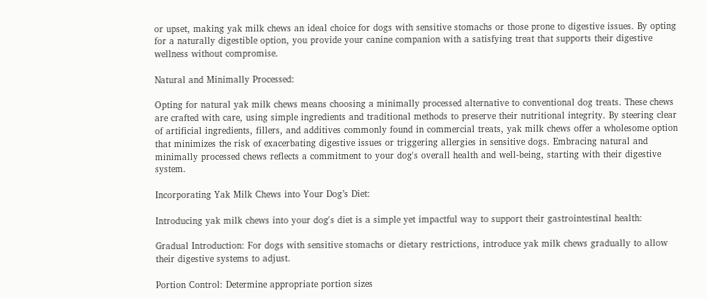or upset, making yak milk chews an ideal choice for dogs with sensitive stomachs or those prone to digestive issues. By opting for a naturally digestible option, you provide your canine companion with a satisfying treat that supports their digestive wellness without compromise.

Natural and Minimally Processed:

Opting for natural yak milk chews means choosing a minimally processed alternative to conventional dog treats. These chews are crafted with care, using simple ingredients and traditional methods to preserve their nutritional integrity. By steering clear of artificial ingredients, fillers, and additives commonly found in commercial treats, yak milk chews offer a wholesome option that minimizes the risk of exacerbating digestive issues or triggering allergies in sensitive dogs. Embracing natural and minimally processed chews reflects a commitment to your dog's overall health and well-being, starting with their digestive system.

Incorporating Yak Milk Chews into Your Dog’s Diet:

Introducing yak milk chews into your dog's diet is a simple yet impactful way to support their gastrointestinal health:

Gradual Introduction: For dogs with sensitive stomachs or dietary restrictions, introduce yak milk chews gradually to allow their digestive systems to adjust.

Portion Control: Determine appropriate portion sizes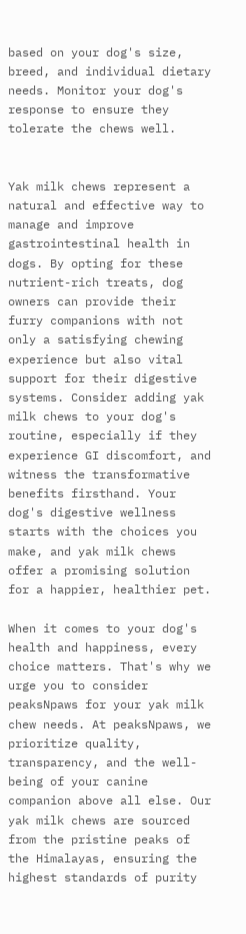based on your dog's size, breed, and individual dietary needs. Monitor your dog's response to ensure they tolerate the chews well.


Yak milk chews represent a natural and effective way to manage and improve gastrointestinal health in dogs. By opting for these nutrient-rich treats, dog owners can provide their furry companions with not only a satisfying chewing experience but also vital support for their digestive systems. Consider adding yak milk chews to your dog's routine, especially if they experience GI discomfort, and witness the transformative benefits firsthand. Your dog's digestive wellness starts with the choices you make, and yak milk chews offer a promising solution for a happier, healthier pet.

When it comes to your dog's health and happiness, every choice matters. That's why we urge you to consider peaksNpaws for your yak milk chew needs. At peaksNpaws, we prioritize quality, transparency, and the well-being of your canine companion above all else. Our yak milk chews are sourced from the pristine peaks of the Himalayas, ensuring the highest standards of purity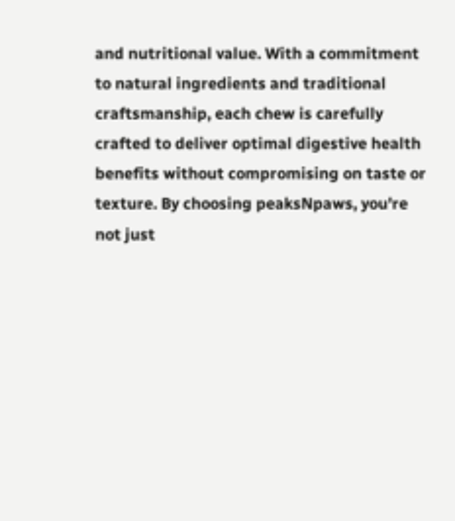and nutritional value. With a commitment to natural ingredients and traditional craftsmanship, each chew is carefully crafted to deliver optimal digestive health benefits without compromising on taste or texture. By choosing peaksNpaws, you're not just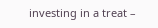investing in a treat –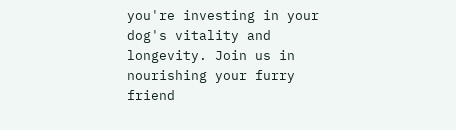you're investing in your dog's vitality and longevity. Join us in nourishing your furry friend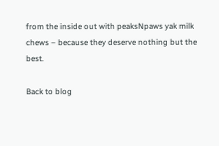from the inside out with peaksNpaws yak milk chews – because they deserve nothing but the best.

Back to blog